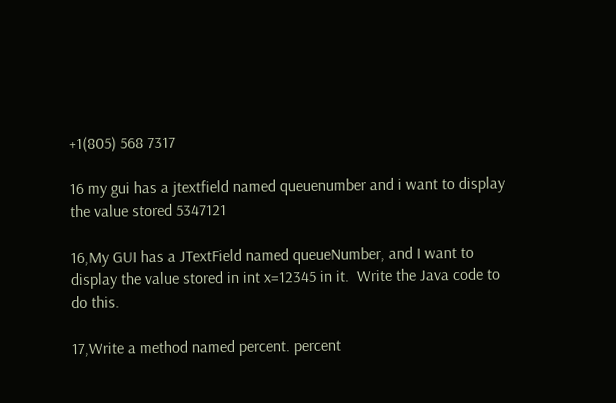+1(805) 568 7317

16 my gui has a jtextfield named queuenumber and i want to display the value stored 5347121

16,My GUI has a JTextField named queueNumber, and I want to display the value stored in int x=12345 in it.  Write the Java code to do this.

17,Write a method named percent. percent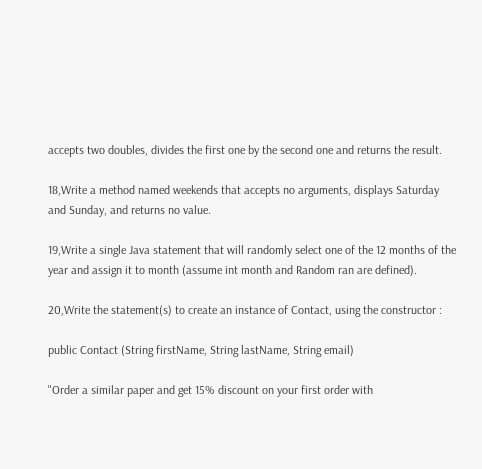accepts two doubles, divides the first one by the second one and returns the result.

18,Write a method named weekends that accepts no arguments, displays Saturday and Sunday, and returns no value.

19,Write a single Java statement that will randomly select one of the 12 months of the year and assign it to month (assume int month and Random ran are defined).

20,Write the statement(s) to create an instance of Contact, using the constructor :

public Contact (String firstName, String lastName, String email)

"Order a similar paper and get 15% discount on your first order with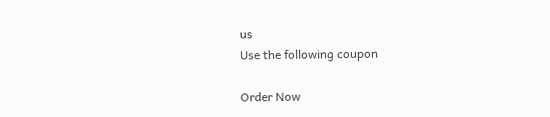us
Use the following coupon

Order Now